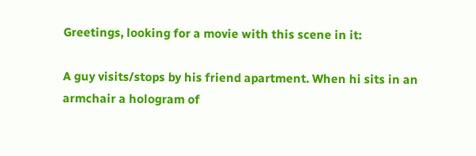Greetings, looking for a movie with this scene in it:

A guy visits/stops by his friend apartment. When hi sits in an armchair a hologram of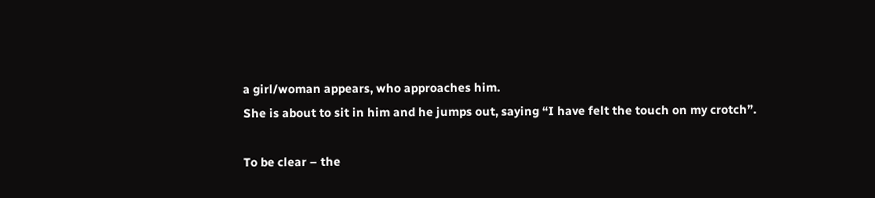a girl/woman appears, who approaches him.
She is about to sit in him and he jumps out, saying “I have felt the touch on my crotch”.

To be clear – the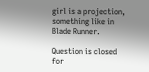girl is a projection, something like in Blade Runner.

Question is closed for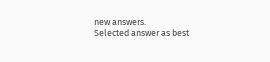new answers.
Selected answer as best